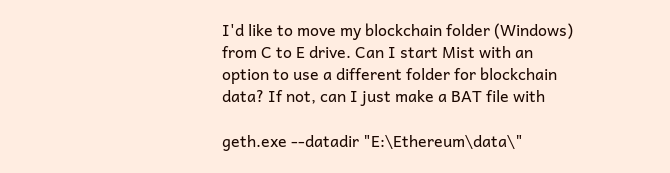I'd like to move my blockchain folder (Windows) from C to E drive. Can I start Mist with an option to use a different folder for blockchain data? If not, can I just make a BAT file with

geth.exe --datadir "E:\Ethereum\data\"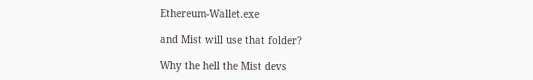Ethereum-Wallet.exe

and Mist will use that folder?

Why the hell the Mist devs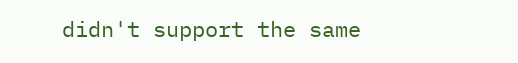didn't support the same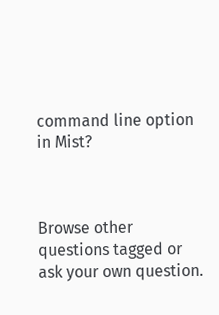command line option in Mist?



Browse other questions tagged or ask your own question.